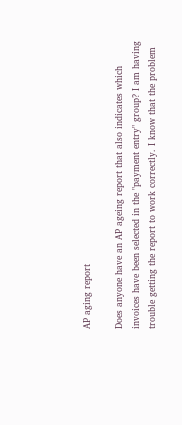AP aging report

Does anyone have an AP ageing report that also indicates which
invoices have been selected in the "payment entry" group? I am having
trouble getting the report to work correctly. I know that the problem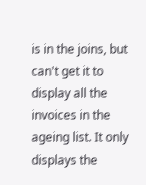is in the joins, but can't get it to display all the invoices in the
ageing list. It only displays the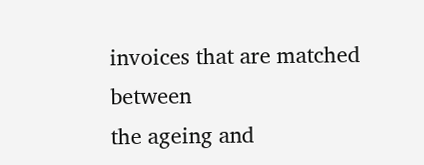invoices that are matched between
the ageing and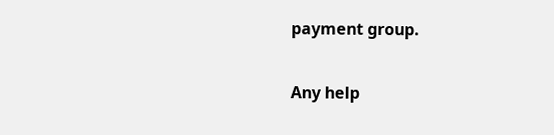payment group.

Any help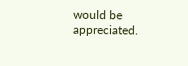would be appreciated.